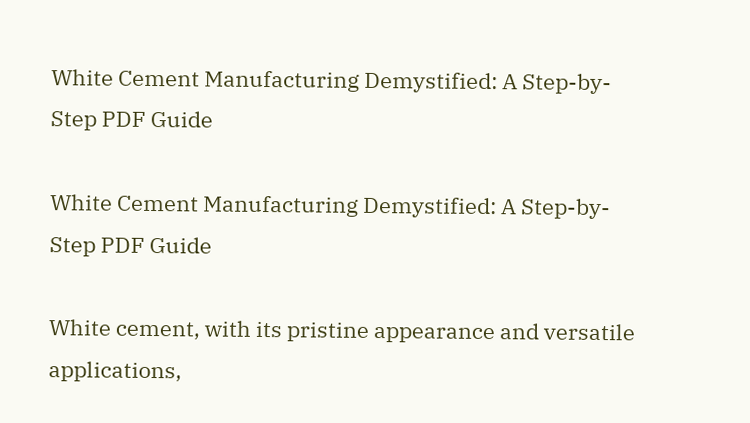White Cement Manufacturing Demystified: A Step-by-Step PDF Guide

White Cement Manufacturing Demystified: A Step-by-Step PDF Guide

White cement, with its pristine appearance and versatile applications,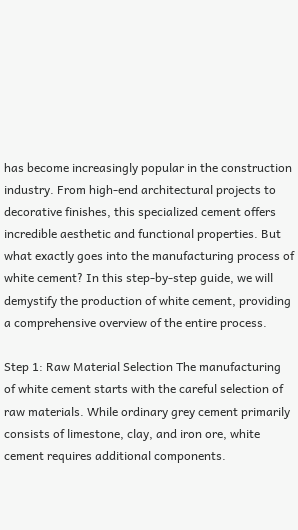has become increasingly popular in the construction industry. From high-end architectural projects to decorative finishes, this specialized cement offers incredible aesthetic and functional properties. But what exactly goes into the manufacturing process of white cement? In this step-by-step guide, we will demystify the production of white cement, providing a comprehensive overview of the entire process.

Step 1: Raw Material Selection The manufacturing of white cement starts with the careful selection of raw materials. While ordinary grey cement primarily consists of limestone, clay, and iron ore, white cement requires additional components.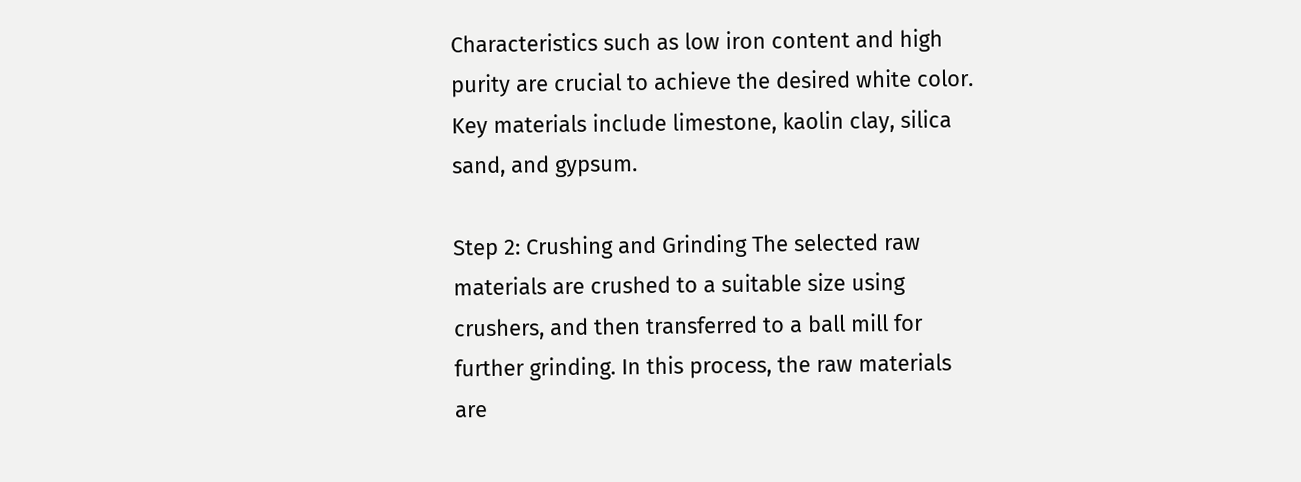Characteristics such as low iron content and high purity are crucial to achieve the desired white color. Key materials include limestone, kaolin clay, silica sand, and gypsum.

Step 2: Crushing and Grinding The selected raw materials are crushed to a suitable size using crushers, and then transferred to a ball mill for further grinding. In this process, the raw materials are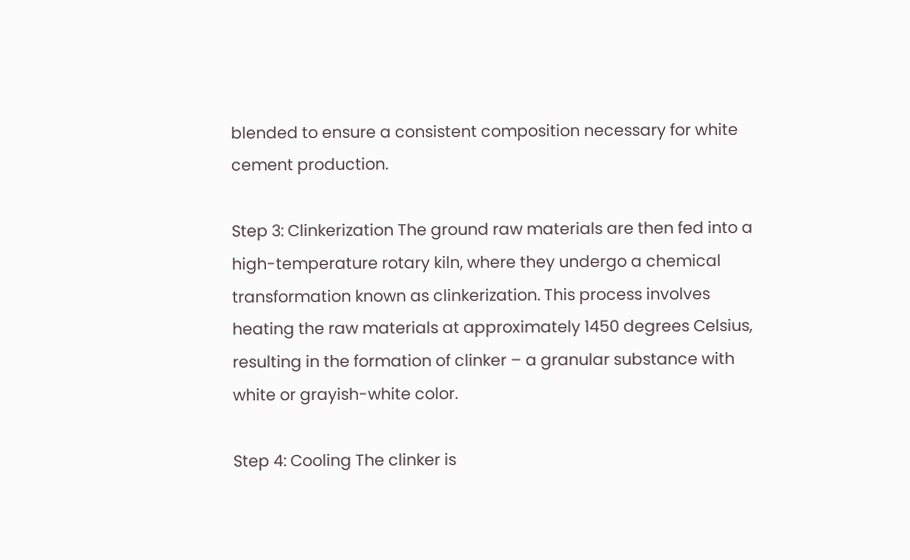blended to ensure a consistent composition necessary for white cement production.

Step 3: Clinkerization The ground raw materials are then fed into a high-temperature rotary kiln, where they undergo a chemical transformation known as clinkerization. This process involves heating the raw materials at approximately 1450 degrees Celsius, resulting in the formation of clinker – a granular substance with white or grayish-white color.

Step 4: Cooling The clinker is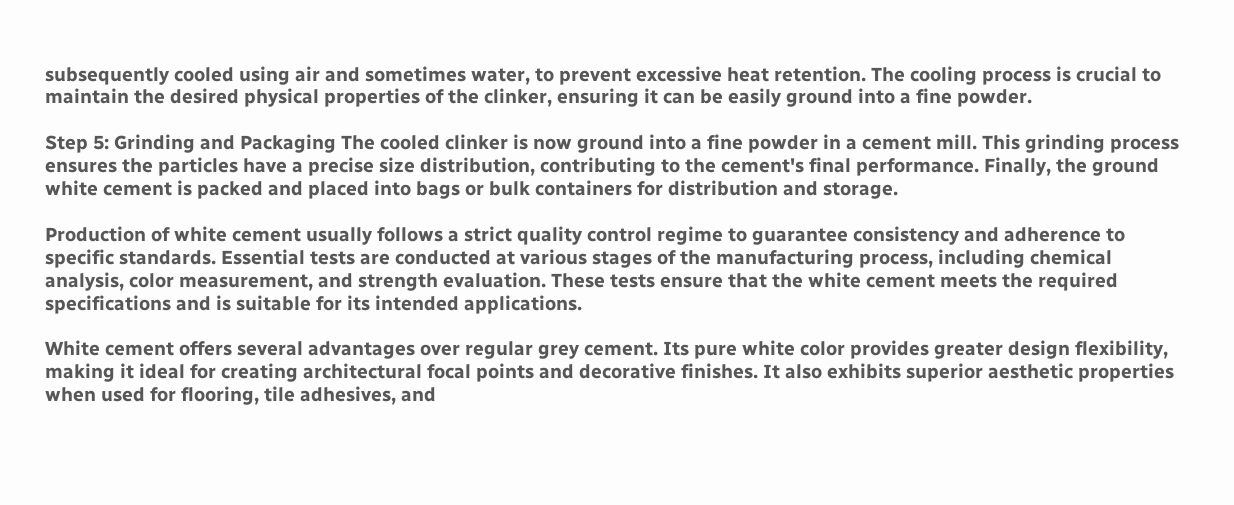subsequently cooled using air and sometimes water, to prevent excessive heat retention. The cooling process is crucial to maintain the desired physical properties of the clinker, ensuring it can be easily ground into a fine powder.

Step 5: Grinding and Packaging The cooled clinker is now ground into a fine powder in a cement mill. This grinding process ensures the particles have a precise size distribution, contributing to the cement's final performance. Finally, the ground white cement is packed and placed into bags or bulk containers for distribution and storage.

Production of white cement usually follows a strict quality control regime to guarantee consistency and adherence to specific standards. Essential tests are conducted at various stages of the manufacturing process, including chemical analysis, color measurement, and strength evaluation. These tests ensure that the white cement meets the required specifications and is suitable for its intended applications.

White cement offers several advantages over regular grey cement. Its pure white color provides greater design flexibility, making it ideal for creating architectural focal points and decorative finishes. It also exhibits superior aesthetic properties when used for flooring, tile adhesives, and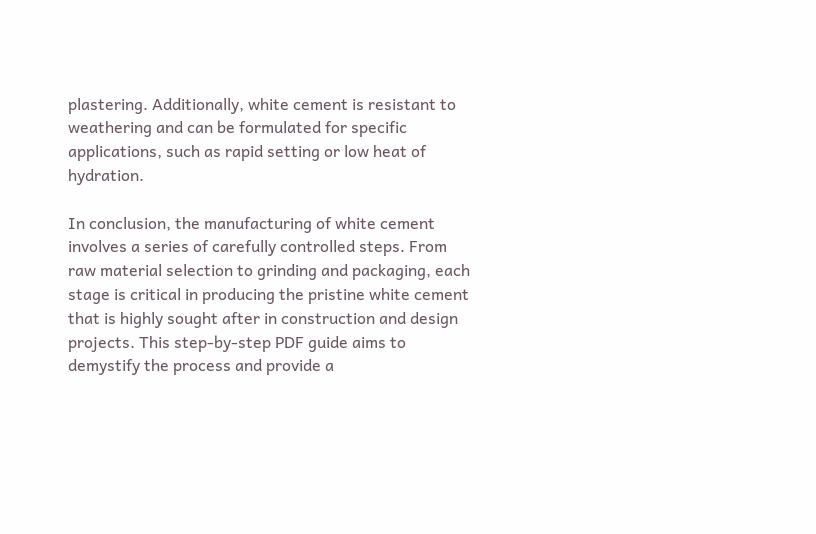plastering. Additionally, white cement is resistant to weathering and can be formulated for specific applications, such as rapid setting or low heat of hydration.

In conclusion, the manufacturing of white cement involves a series of carefully controlled steps. From raw material selection to grinding and packaging, each stage is critical in producing the pristine white cement that is highly sought after in construction and design projects. This step-by-step PDF guide aims to demystify the process and provide a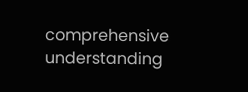comprehensive understanding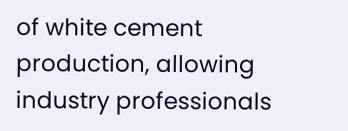of white cement production, allowing industry professionals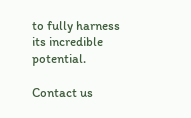to fully harness its incredible potential.

Contact us